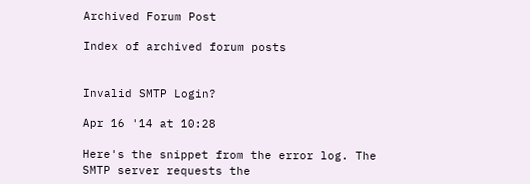Archived Forum Post

Index of archived forum posts


Invalid SMTP Login?

Apr 16 '14 at 10:28

Here's the snippet from the error log. The SMTP server requests the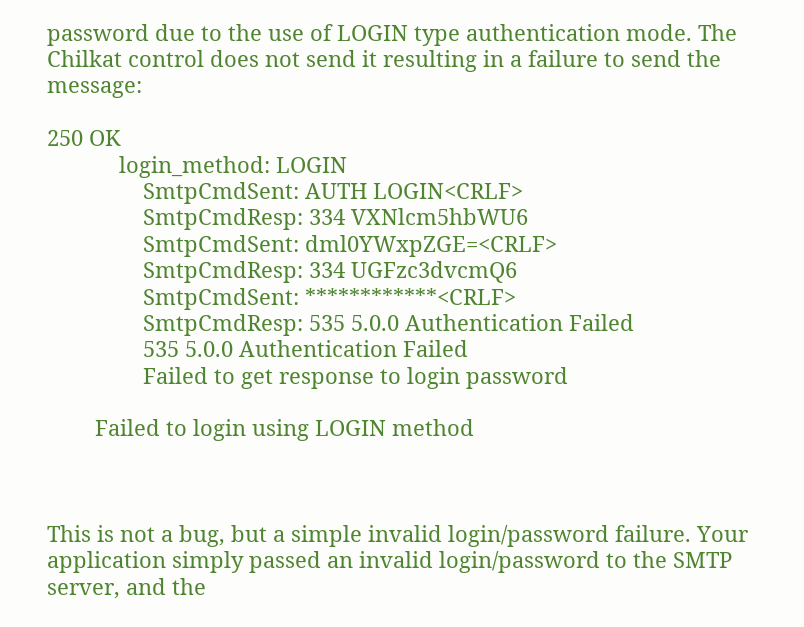password due to the use of LOGIN type authentication mode. The Chilkat control does not send it resulting in a failure to send the message:

250 OK
            login_method: LOGIN
                SmtpCmdSent: AUTH LOGIN<CRLF>
                SmtpCmdResp: 334 VXNlcm5hbWU6
                SmtpCmdSent: dml0YWxpZGE=<CRLF>
                SmtpCmdResp: 334 UGFzc3dvcmQ6
                SmtpCmdSent: ************<CRLF>
                SmtpCmdResp: 535 5.0.0 Authentication Failed
                535 5.0.0 Authentication Failed
                Failed to get response to login password

        Failed to login using LOGIN method



This is not a bug, but a simple invalid login/password failure. Your application simply passed an invalid login/password to the SMTP server, and the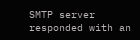SMTP server responded with an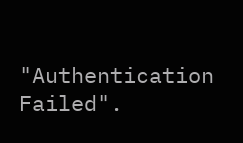"Authentication Failed".